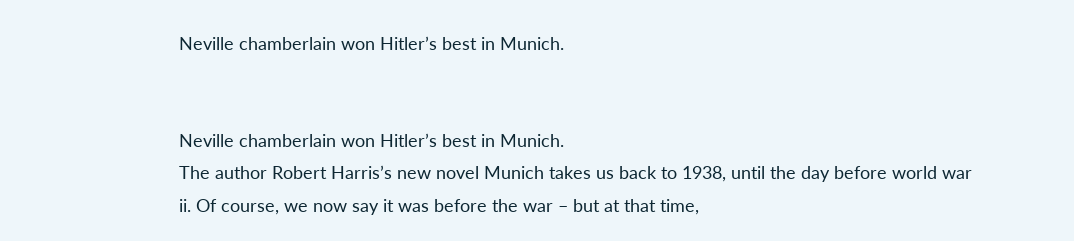Neville chamberlain won Hitler’s best in Munich.


Neville chamberlain won Hitler’s best in Munich.
The author Robert Harris’s new novel Munich takes us back to 1938, until the day before world war ii. Of course, we now say it was before the war – but at that time,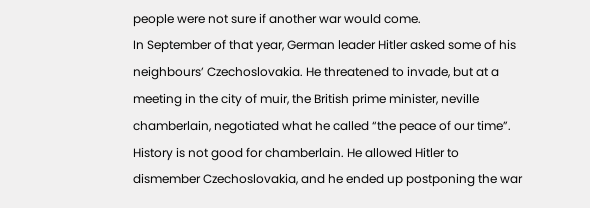people were not sure if another war would come.
In September of that year, German leader Hitler asked some of his neighbours’ Czechoslovakia. He threatened to invade, but at a meeting in the city of muir, the British prime minister, neville chamberlain, negotiated what he called “the peace of our time”.
History is not good for chamberlain. He allowed Hitler to dismember Czechoslovakia, and he ended up postponing the war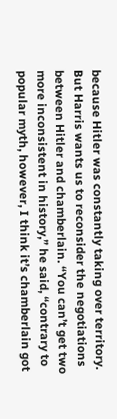because Hitler was constantly taking over territory.
But Harris wants us to reconsider the negotiations between Hitler and chamberlain. “You can’t get two more inconsistent in history,” he said, “contrary to popular myth, however, I think it’s chamberlain got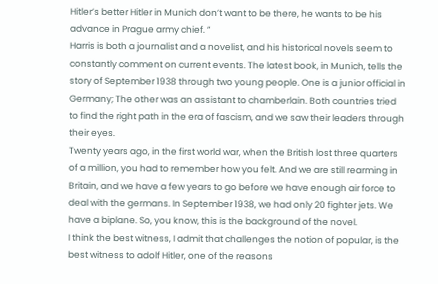Hitler’s better Hitler in Munich don’t want to be there, he wants to be his advance in Prague army chief. ”
Harris is both a journalist and a novelist, and his historical novels seem to constantly comment on current events. The latest book, in Munich, tells the story of September 1938 through two young people. One is a junior official in Germany; The other was an assistant to chamberlain. Both countries tried to find the right path in the era of fascism, and we saw their leaders through their eyes.
Twenty years ago, in the first world war, when the British lost three quarters of a million, you had to remember how you felt. And we are still rearming in Britain, and we have a few years to go before we have enough air force to deal with the germans. In September 1938, we had only 20 fighter jets. We have a biplane. So, you know, this is the background of the novel.
I think the best witness, I admit that challenges the notion of popular, is the best witness to adolf Hitler, one of the reasons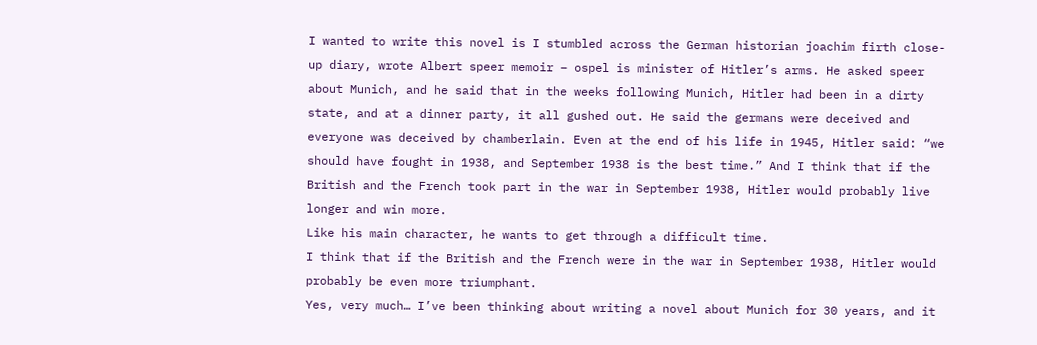I wanted to write this novel is I stumbled across the German historian joachim firth close-up diary, wrote Albert speer memoir – ospel is minister of Hitler’s arms. He asked speer about Munich, and he said that in the weeks following Munich, Hitler had been in a dirty state, and at a dinner party, it all gushed out. He said the germans were deceived and everyone was deceived by chamberlain. Even at the end of his life in 1945, Hitler said: “we should have fought in 1938, and September 1938 is the best time.” And I think that if the British and the French took part in the war in September 1938, Hitler would probably live longer and win more.
Like his main character, he wants to get through a difficult time.
I think that if the British and the French were in the war in September 1938, Hitler would probably be even more triumphant.
Yes, very much… I’ve been thinking about writing a novel about Munich for 30 years, and it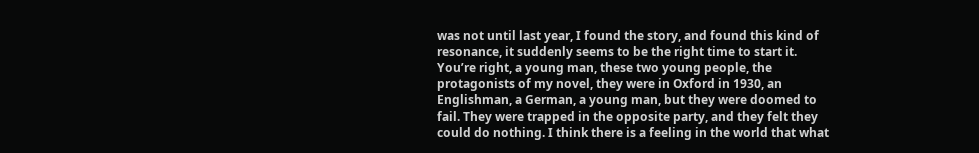was not until last year, I found the story, and found this kind of resonance, it suddenly seems to be the right time to start it. You’re right, a young man, these two young people, the protagonists of my novel, they were in Oxford in 1930, an Englishman, a German, a young man, but they were doomed to fail. They were trapped in the opposite party, and they felt they could do nothing. I think there is a feeling in the world that what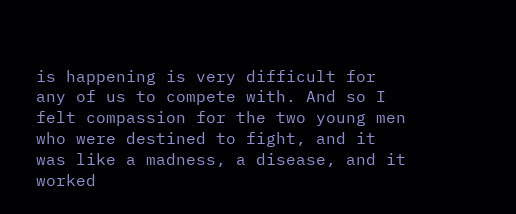is happening is very difficult for any of us to compete with. And so I felt compassion for the two young men who were destined to fight, and it was like a madness, a disease, and it worked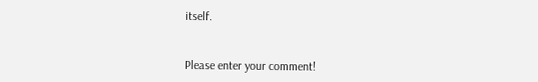itself.


Please enter your comment!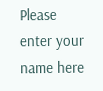Please enter your name here